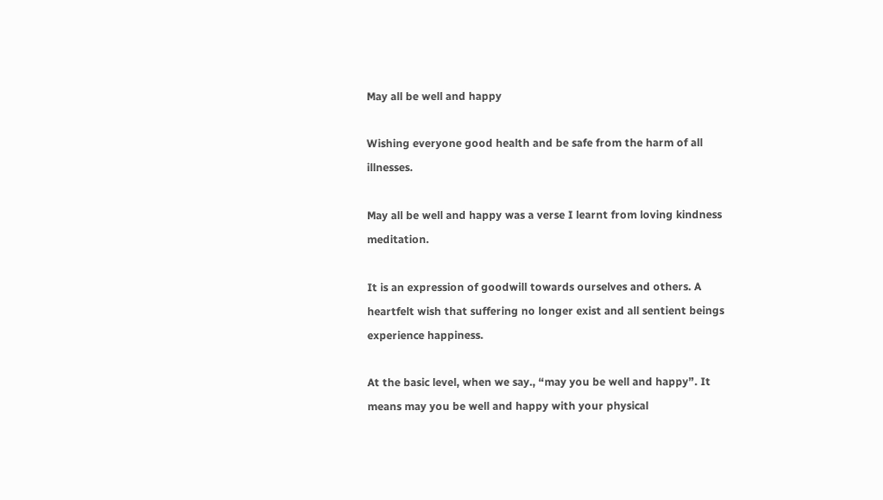May all be well and happy

Wishing everyone good health and be safe from the harm of all illnesses.

May all be well and happy was a verse I learnt from loving kindness meditation.

It is an expression of goodwill towards ourselves and others. A heartfelt wish that suffering no longer exist and all sentient beings experience happiness.

At the basic level, when we say., “may you be well and happy”. It means may you be well and happy with your physical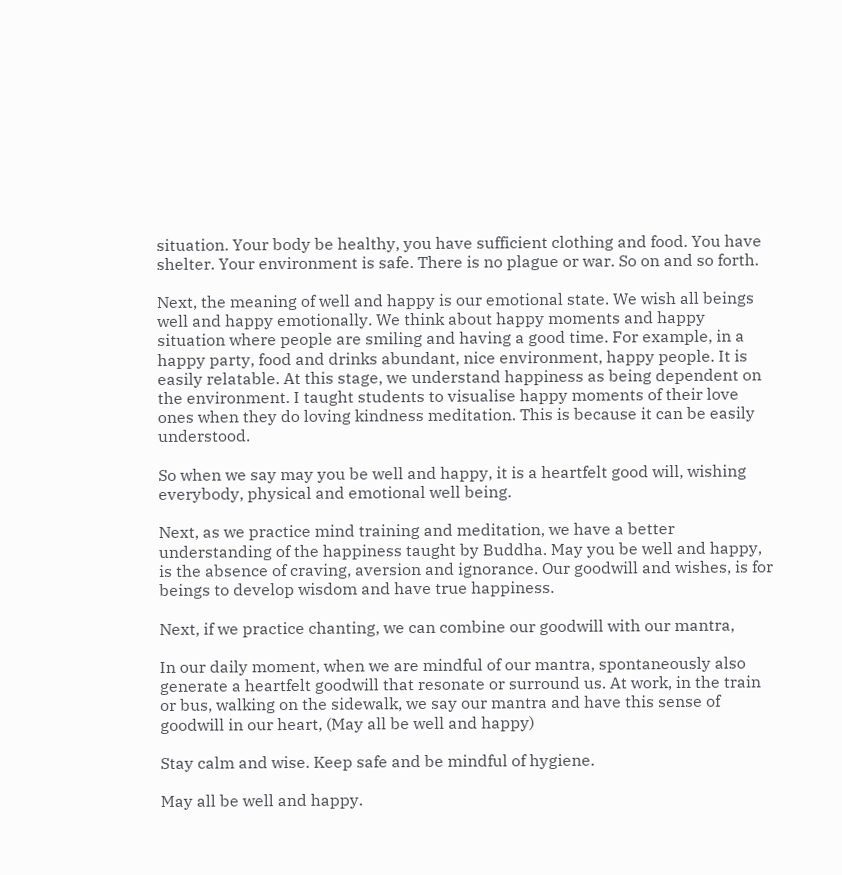situation. Your body be healthy, you have sufficient clothing and food. You have shelter. Your environment is safe. There is no plague or war. So on and so forth.

Next, the meaning of well and happy is our emotional state. We wish all beings well and happy emotionally. We think about happy moments and happy situation where people are smiling and having a good time. For example, in a happy party, food and drinks abundant, nice environment, happy people. It is easily relatable. At this stage, we understand happiness as being dependent on the environment. I taught students to visualise happy moments of their love ones when they do loving kindness meditation. This is because it can be easily understood.

So when we say may you be well and happy, it is a heartfelt good will, wishing everybody, physical and emotional well being.

Next, as we practice mind training and meditation, we have a better understanding of the happiness taught by Buddha. May you be well and happy, is the absence of craving, aversion and ignorance. Our goodwill and wishes, is for beings to develop wisdom and have true happiness.

Next, if we practice chanting, we can combine our goodwill with our mantra,

In our daily moment, when we are mindful of our mantra, spontaneously also generate a heartfelt goodwill that resonate or surround us. At work, in the train or bus, walking on the sidewalk, we say our mantra and have this sense of goodwill in our heart, (May all be well and happy)

Stay calm and wise. Keep safe and be mindful of hygiene.

May all be well and happy.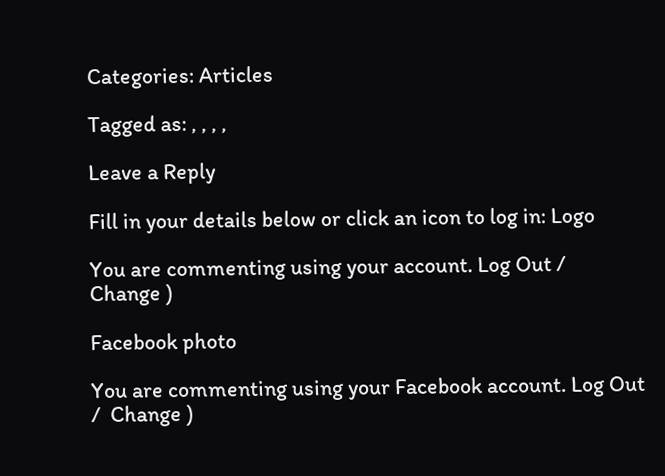Categories: Articles

Tagged as: , , , ,

Leave a Reply

Fill in your details below or click an icon to log in: Logo

You are commenting using your account. Log Out /  Change )

Facebook photo

You are commenting using your Facebook account. Log Out /  Change )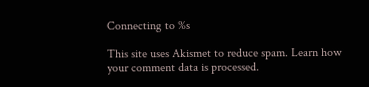Connecting to %s

This site uses Akismet to reduce spam. Learn how your comment data is processed.